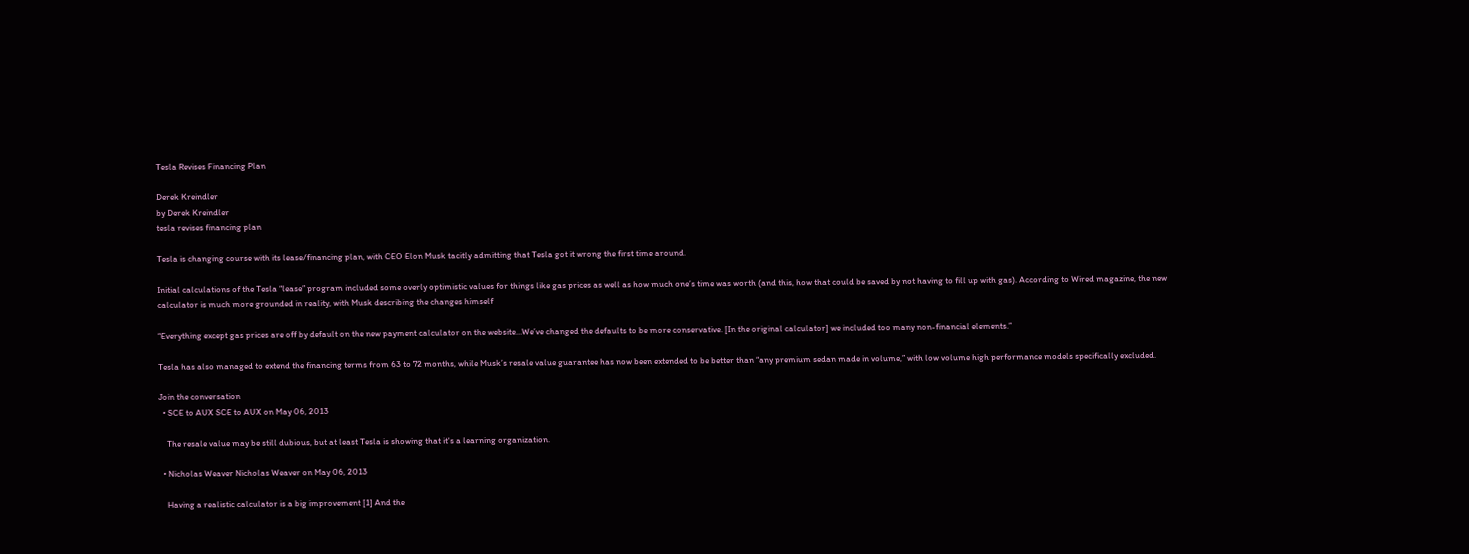Tesla Revises Financing Plan

Derek Kreindler
by Derek Kreindler
tesla revises financing plan

Tesla is changing course with its lease/financing plan, with CEO Elon Musk tacitly admitting that Tesla got it wrong the first time around.

Initial calculations of the Tesla “lease” program included some overly optimistic values for things like gas prices as well as how much one’s time was worth (and this, how that could be saved by not having to fill up with gas). According to Wired magazine, the new calculator is much more grounded in reality, with Musk describing the changes himself

“Everything except gas prices are off by default on the new payment calculator on the website…We’ve changed the defaults to be more conservative. [In the original calculator] we included too many non-financial elements.”

Tesla has also managed to extend the financing terms from 63 to 72 months, while Musk’s resale value guarantee has now been extended to be better than “any premium sedan made in volume,” with low volume high performance models specifically excluded.

Join the conversation
  • SCE to AUX SCE to AUX on May 06, 2013

    The resale value may be still dubious, but at least Tesla is showing that it's a learning organization.

  • Nicholas Weaver Nicholas Weaver on May 06, 2013

    Having a realistic calculator is a big improvement [1] And the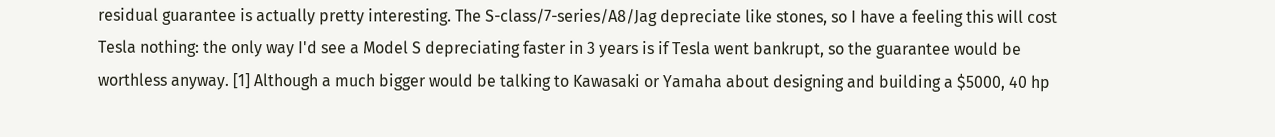residual guarantee is actually pretty interesting. The S-class/7-series/A8/Jag depreciate like stones, so I have a feeling this will cost Tesla nothing: the only way I'd see a Model S depreciating faster in 3 years is if Tesla went bankrupt, so the guarantee would be worthless anyway. [1] Although a much bigger would be talking to Kawasaki or Yamaha about designing and building a $5000, 40 hp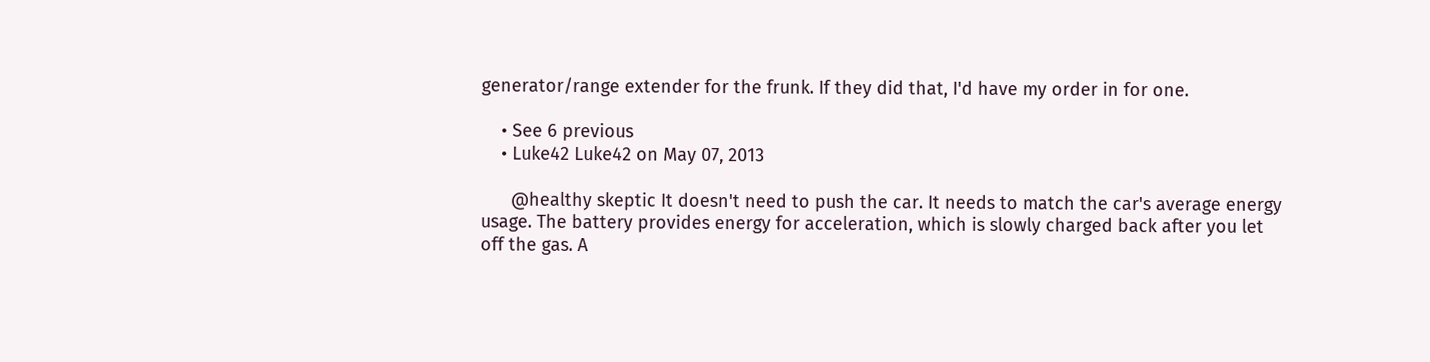generator/range extender for the frunk. If they did that, I'd have my order in for one.

    • See 6 previous
    • Luke42 Luke42 on May 07, 2013

      @healthy skeptic It doesn't need to push the car. It needs to match the car's average energy usage. The battery provides energy for acceleration, which is slowly charged back after you let off the gas. A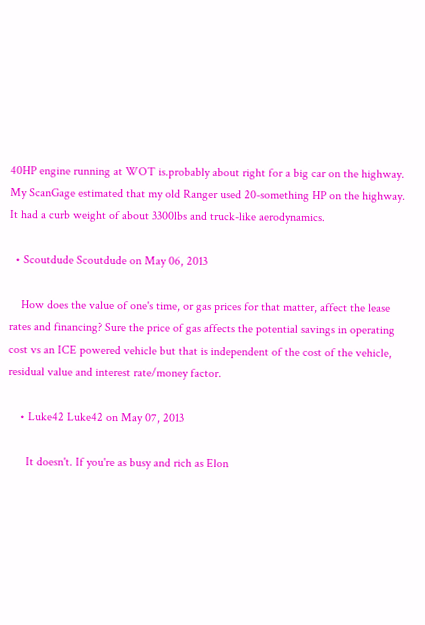40HP engine running at WOT is.probably about right for a big car on the highway. My ScanGage estimated that my old Ranger used 20-something HP on the highway. It had a curb weight of about 3300lbs and truck-like aerodynamics.

  • Scoutdude Scoutdude on May 06, 2013

    How does the value of one's time, or gas prices for that matter, affect the lease rates and financing? Sure the price of gas affects the potential savings in operating cost vs an ICE powered vehicle but that is independent of the cost of the vehicle, residual value and interest rate/money factor.

    • Luke42 Luke42 on May 07, 2013

      It doesn't. If you're as busy and rich as Elon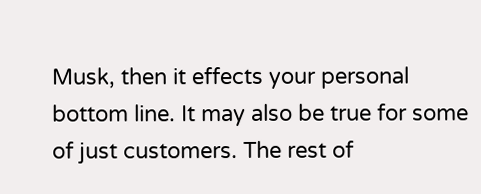Musk, then it effects your personal bottom line. It may also be true for some of just customers. The rest of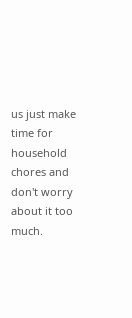us just make time for household chores and don't worry about it too much.